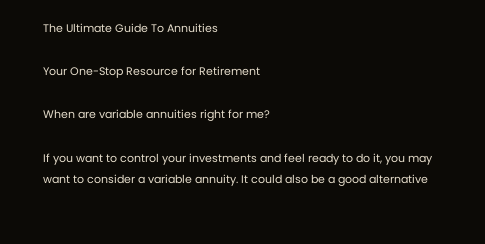The Ultimate Guide To Annuities

Your One-Stop Resource for Retirement

When are variable annuities right for me?

If you want to control your investments and feel ready to do it, you may want to consider a variable annuity. It could also be a good alternative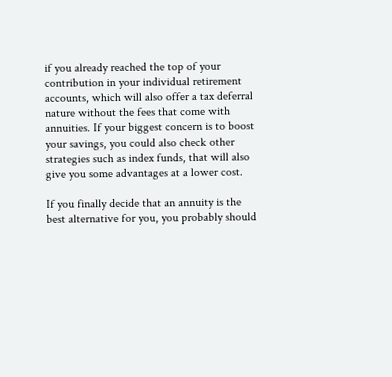if you already reached the top of your contribution in your individual retirement accounts, which will also offer a tax deferral nature without the fees that come with annuities. If your biggest concern is to boost your savings, you could also check other strategies such as index funds, that will also give you some advantages at a lower cost.

If you finally decide that an annuity is the best alternative for you, you probably should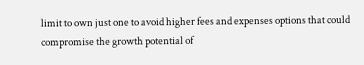limit to own just one to avoid higher fees and expenses options that could compromise the growth potential of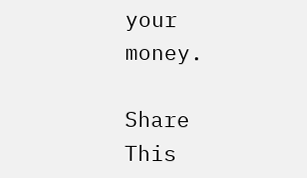your money.

Share This